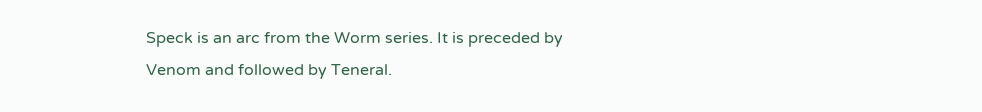Speck is an arc from the Worm series. It is preceded by Venom and followed by Teneral.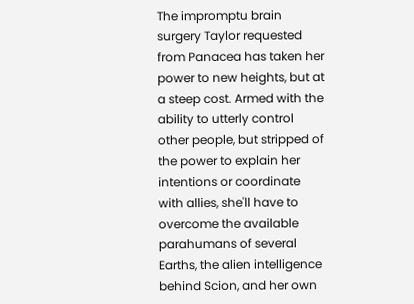The impromptu brain surgery Taylor requested from Panacea has taken her power to new heights, but at a steep cost. Armed with the ability to utterly control other people, but stripped of the power to explain her intentions or coordinate with allies, she'll have to overcome the available parahumans of several Earths, the alien intelligence behind Scion, and her own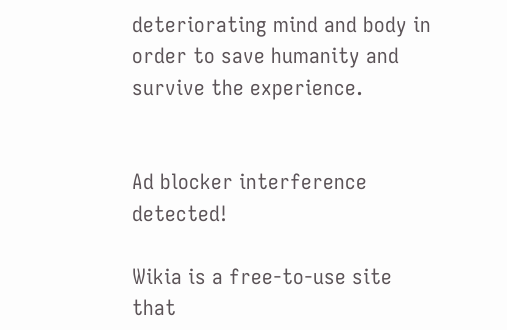deteriorating mind and body in order to save humanity and survive the experience.


Ad blocker interference detected!

Wikia is a free-to-use site that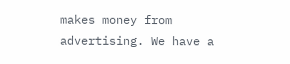makes money from advertising. We have a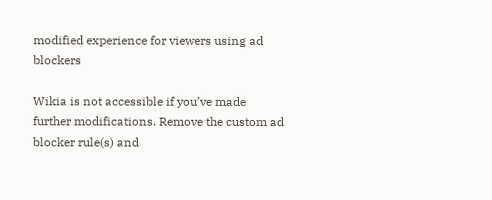modified experience for viewers using ad blockers

Wikia is not accessible if you’ve made further modifications. Remove the custom ad blocker rule(s) and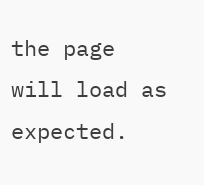the page will load as expected.